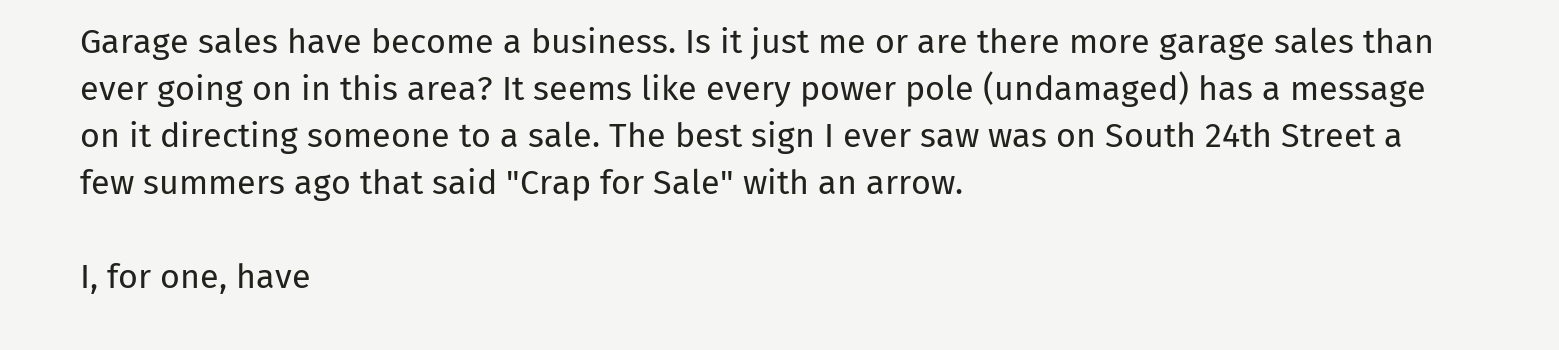Garage sales have become a business. Is it just me or are there more garage sales than ever going on in this area? It seems like every power pole (undamaged) has a message on it directing someone to a sale. The best sign I ever saw was on South 24th Street a few summers ago that said "Crap for Sale" with an arrow.

I, for one, have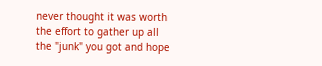never thought it was worth the effort to gather up all the "junk" you got and hope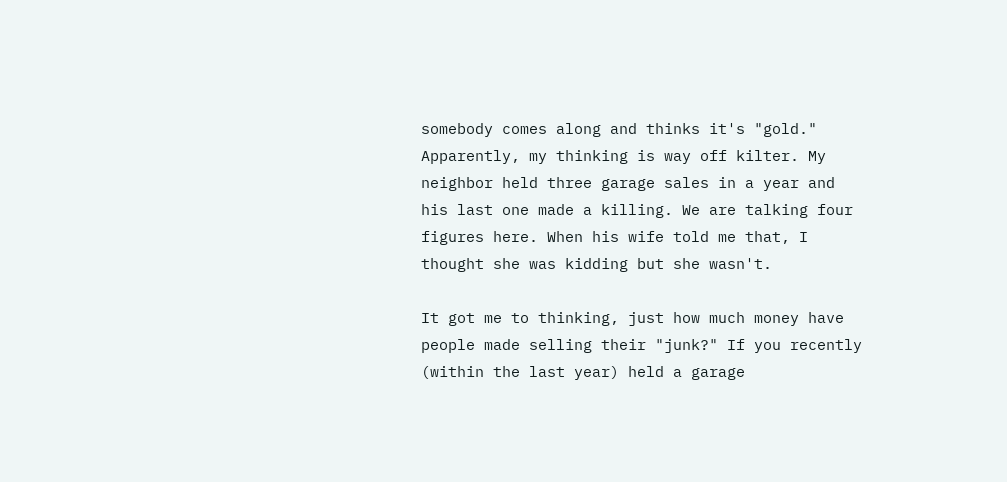somebody comes along and thinks it's "gold." Apparently, my thinking is way off kilter. My neighbor held three garage sales in a year and his last one made a killing. We are talking four figures here. When his wife told me that, I thought she was kidding but she wasn't.

It got me to thinking, just how much money have people made selling their "junk?" If you recently (within the last year) held a garage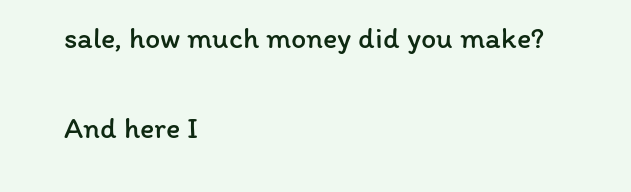sale, how much money did you make?

And here I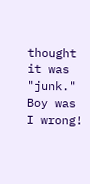thought it was "junk." Boy was I wrong!